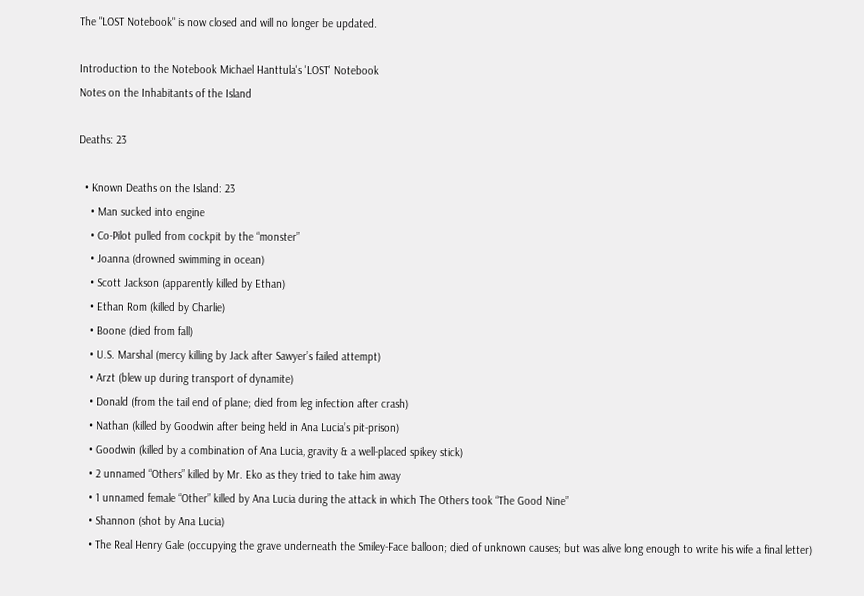The "LOST Notebook" is now closed and will no longer be updated.

Introduction to the Notebook Michael Hanttula's 'LOST' Notebook
Notes on the Inhabitants of the Island

Deaths: 23

  • Known Deaths on the Island: 23
    • Man sucked into engine
    • Co-Pilot pulled from cockpit by the “monster”
    • Joanna (drowned swimming in ocean)
    • Scott Jackson (apparently killed by Ethan)
    • Ethan Rom (killed by Charlie)
    • Boone (died from fall)
    • U.S. Marshal (mercy killing by Jack after Sawyer’s failed attempt)
    • Arzt (blew up during transport of dynamite)
    • Donald (from the tail end of plane; died from leg infection after crash)
    • Nathan (killed by Goodwin after being held in Ana Lucia’s pit-prison)
    • Goodwin (killed by a combination of Ana Lucia, gravity & a well-placed spikey stick)
    • 2 unnamed “Others” killed by Mr. Eko as they tried to take him away
    • 1 unnamed female “Other” killed by Ana Lucia during the attack in which The Others took “The Good Nine”
    • Shannon (shot by Ana Lucia)
    • The Real Henry Gale (occupying the grave underneath the Smiley-Face balloon; died of unknown causes; but was alive long enough to write his wife a final letter)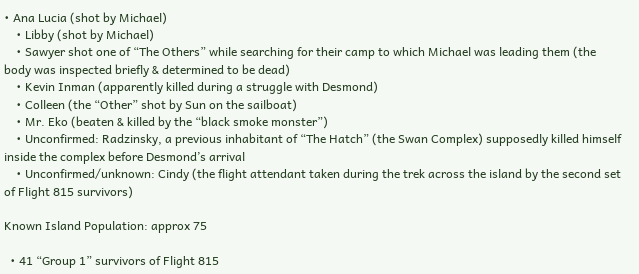• Ana Lucia (shot by Michael)
    • Libby (shot by Michael)
    • Sawyer shot one of “The Others” while searching for their camp to which Michael was leading them (the body was inspected briefly & determined to be dead)
    • Kevin Inman (apparently killed during a struggle with Desmond)
    • Colleen (the “Other” shot by Sun on the sailboat)
    • Mr. Eko (beaten & killed by the “black smoke monster”)
    • Unconfirmed: Radzinsky, a previous inhabitant of “The Hatch” (the Swan Complex) supposedly killed himself inside the complex before Desmond’s arrival
    • Unconfirmed/unknown: Cindy (the flight attendant taken during the trek across the island by the second set of Flight 815 survivors)

Known Island Population: approx 75

  • 41 “Group 1” survivors of Flight 815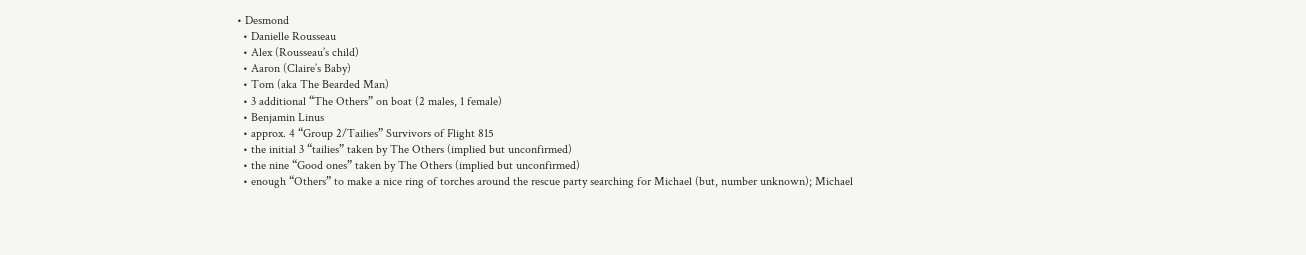• Desmond
  • Danielle Rousseau
  • Alex (Rousseau’s child)
  • Aaron (Claire’s Baby)
  • Tom (aka The Bearded Man)
  • 3 additional “The Others” on boat (2 males, 1 female)
  • Benjamin Linus
  • approx. 4 “Group 2/Tailies” Survivors of Flight 815
  • the initial 3 “tailies” taken by The Others (implied but unconfirmed)
  • the nine “Good ones” taken by The Others (implied but unconfirmed)
  • enough “Others” to make a nice ring of torches around the rescue party searching for Michael (but, number unknown); Michael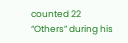counted 22 “Others” during his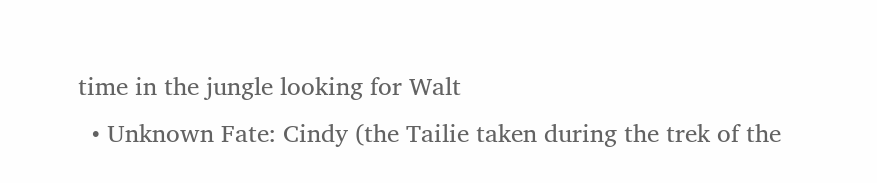time in the jungle looking for Walt
  • Unknown Fate: Cindy (the Tailie taken during the trek of the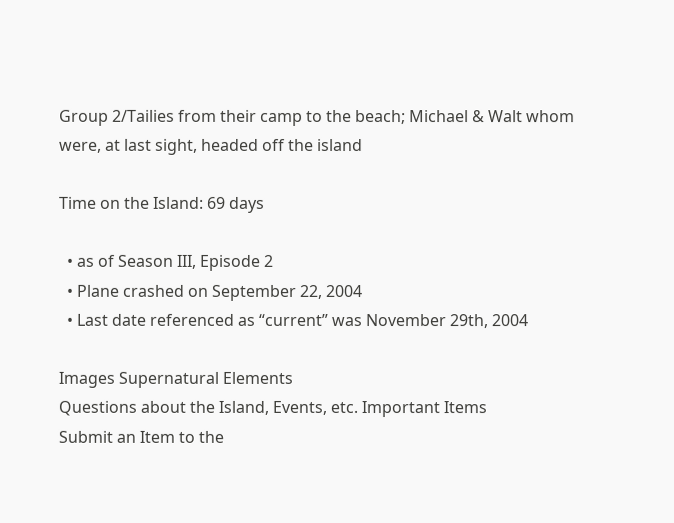Group 2/Tailies from their camp to the beach; Michael & Walt whom were, at last sight, headed off the island

Time on the Island: 69 days

  • as of Season III, Episode 2
  • Plane crashed on September 22, 2004
  • Last date referenced as “current” was November 29th, 2004

Images Supernatural Elements
Questions about the Island, Events, etc. Important Items
Submit an Item to the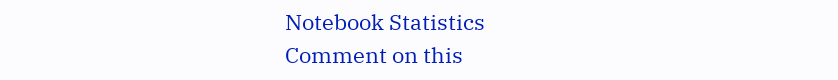Notebook Statistics
Comment on this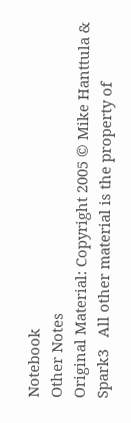Notebook
Other Notes
Original Material: Copyright 2005 © Mike Hanttula & Spark3   All other material is the property of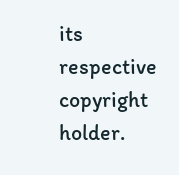its respective copyright holder.